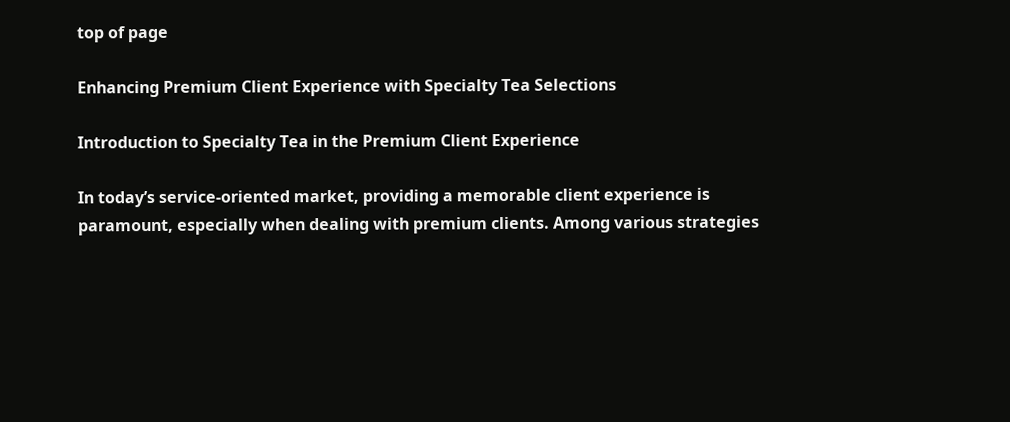top of page

Enhancing Premium Client Experience with Specialty Tea Selections

Introduction to Specialty Tea in the Premium Client Experience

In today’s service-oriented market, providing a memorable client experience is paramount, especially when dealing with premium clients. Among various strategies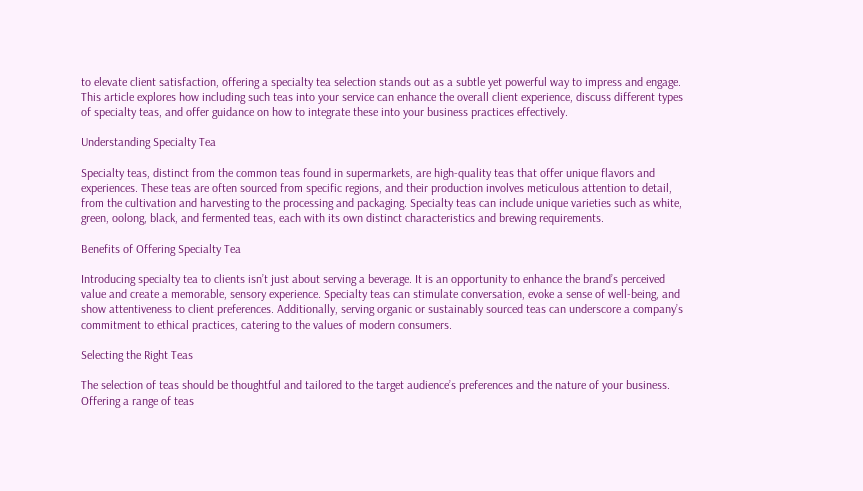to elevate client satisfaction, offering a specialty tea selection stands out as a subtle yet powerful way to impress and engage. This article explores how including such teas into your service can enhance the overall client experience, discuss different types of specialty teas, and offer guidance on how to integrate these into your business practices effectively.

Understanding Specialty Tea

Specialty teas, distinct from the common teas found in supermarkets, are high-quality teas that offer unique flavors and experiences. These teas are often sourced from specific regions, and their production involves meticulous attention to detail, from the cultivation and harvesting to the processing and packaging. Specialty teas can include unique varieties such as white, green, oolong, black, and fermented teas, each with its own distinct characteristics and brewing requirements.

Benefits of Offering Specialty Tea

Introducing specialty tea to clients isn’t just about serving a beverage. It is an opportunity to enhance the brand’s perceived value and create a memorable, sensory experience. Specialty teas can stimulate conversation, evoke a sense of well-being, and show attentiveness to client preferences. Additionally, serving organic or sustainably sourced teas can underscore a company’s commitment to ethical practices, catering to the values of modern consumers.

Selecting the Right Teas

The selection of teas should be thoughtful and tailored to the target audience’s preferences and the nature of your business. Offering a range of teas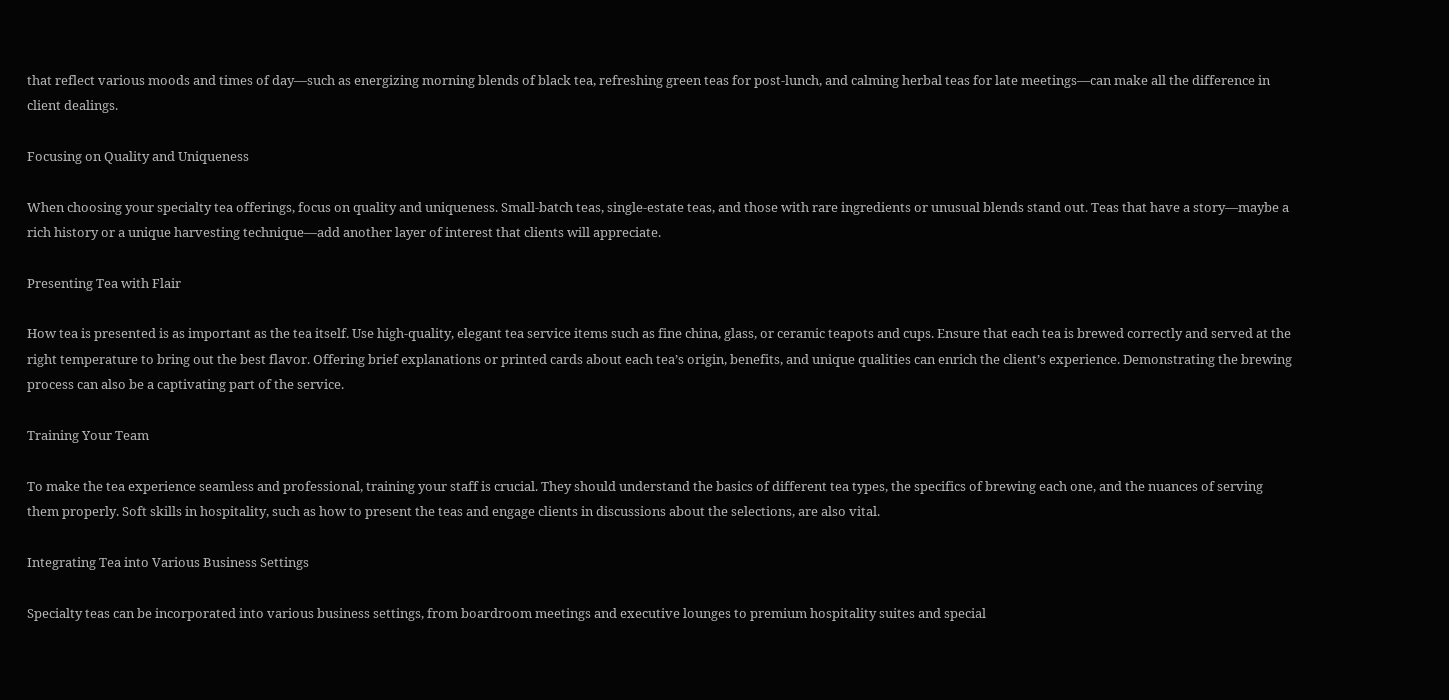that reflect various moods and times of day—such as energizing morning blends of black tea, refreshing green teas for post-lunch, and calming herbal teas for late meetings—can make all the difference in client dealings.

Focusing on Quality and Uniqueness

When choosing your specialty tea offerings, focus on quality and uniqueness. Small-batch teas, single-estate teas, and those with rare ingredients or unusual blends stand out. Teas that have a story—maybe a rich history or a unique harvesting technique—add another layer of interest that clients will appreciate.

Presenting Tea with Flair

How tea is presented is as important as the tea itself. Use high-quality, elegant tea service items such as fine china, glass, or ceramic teapots and cups. Ensure that each tea is brewed correctly and served at the right temperature to bring out the best flavor. Offering brief explanations or printed cards about each tea’s origin, benefits, and unique qualities can enrich the client’s experience. Demonstrating the brewing process can also be a captivating part of the service.

Training Your Team

To make the tea experience seamless and professional, training your staff is crucial. They should understand the basics of different tea types, the specifics of brewing each one, and the nuances of serving them properly. Soft skills in hospitality, such as how to present the teas and engage clients in discussions about the selections, are also vital.

Integrating Tea into Various Business Settings

Specialty teas can be incorporated into various business settings, from boardroom meetings and executive lounges to premium hospitality suites and special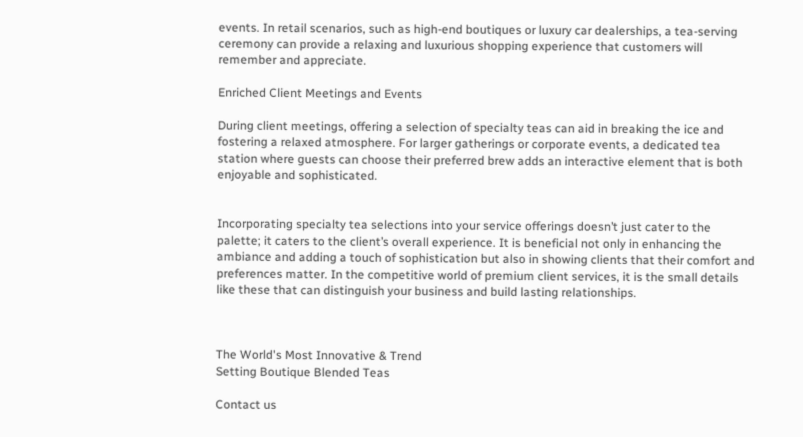events. In retail scenarios, such as high-end boutiques or luxury car dealerships, a tea-serving ceremony can provide a relaxing and luxurious shopping experience that customers will remember and appreciate.

Enriched Client Meetings and Events

During client meetings, offering a selection of specialty teas can aid in breaking the ice and fostering a relaxed atmosphere. For larger gatherings or corporate events, a dedicated tea station where guests can choose their preferred brew adds an interactive element that is both enjoyable and sophisticated.


Incorporating specialty tea selections into your service offerings doesn’t just cater to the palette; it caters to the client’s overall experience. It is beneficial not only in enhancing the ambiance and adding a touch of sophistication but also in showing clients that their comfort and preferences matter. In the competitive world of premium client services, it is the small details like these that can distinguish your business and build lasting relationships.



The World's Most Innovative & Trend
Setting Boutique Blended Teas

Contact us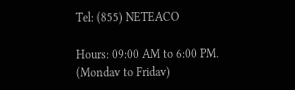Tel: (855) NETEACO

Hours: 09:00 AM to 6:00 PM. (Mondav to Fridav)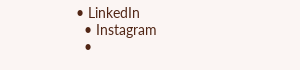• LinkedIn
  • Instagram
  •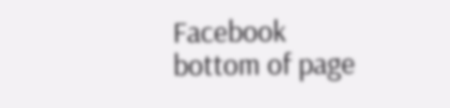Facebook
bottom of page